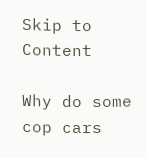Skip to Content

Why do some cop cars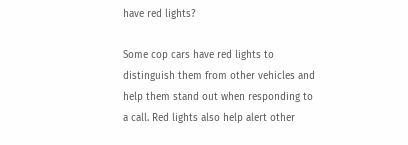have red lights?

Some cop cars have red lights to distinguish them from other vehicles and help them stand out when responding to a call. Red lights also help alert other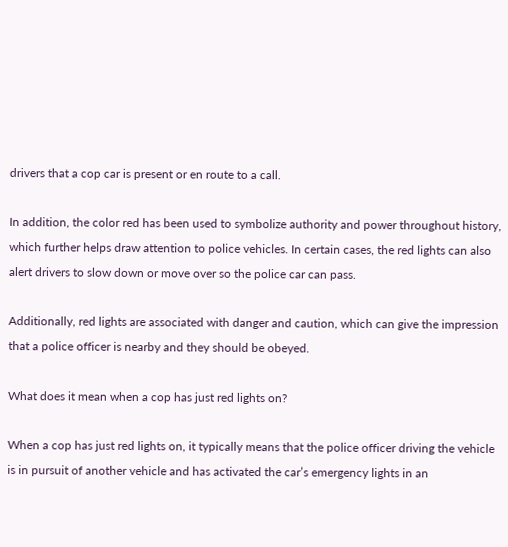drivers that a cop car is present or en route to a call.

In addition, the color red has been used to symbolize authority and power throughout history, which further helps draw attention to police vehicles. In certain cases, the red lights can also alert drivers to slow down or move over so the police car can pass.

Additionally, red lights are associated with danger and caution, which can give the impression that a police officer is nearby and they should be obeyed.

What does it mean when a cop has just red lights on?

When a cop has just red lights on, it typically means that the police officer driving the vehicle is in pursuit of another vehicle and has activated the car’s emergency lights in an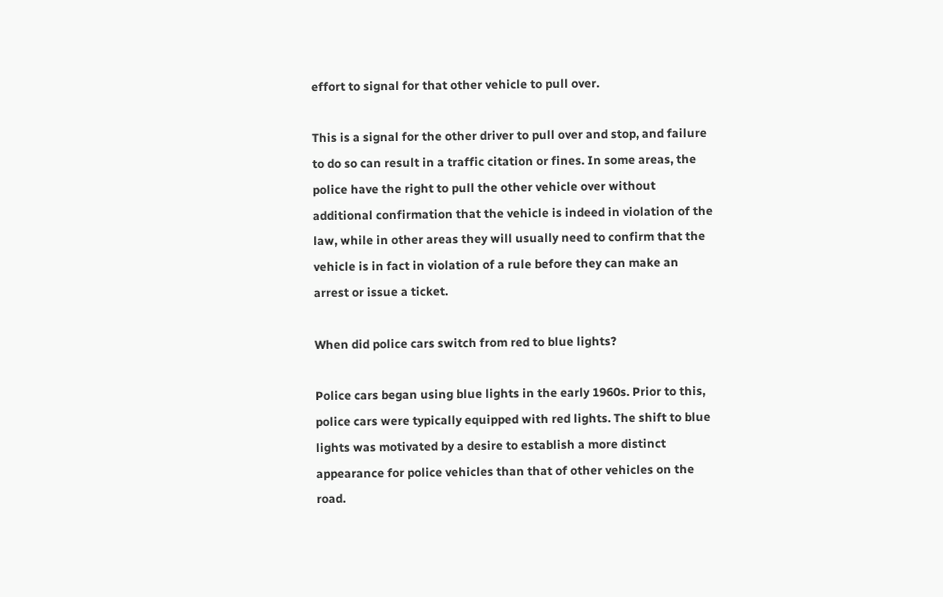effort to signal for that other vehicle to pull over.

This is a signal for the other driver to pull over and stop, and failure to do so can result in a traffic citation or fines. In some areas, the police have the right to pull the other vehicle over without additional confirmation that the vehicle is indeed in violation of the law, while in other areas they will usually need to confirm that the vehicle is in fact in violation of a rule before they can make an arrest or issue a ticket.

When did police cars switch from red to blue lights?

Police cars began using blue lights in the early 1960s. Prior to this, police cars were typically equipped with red lights. The shift to blue lights was motivated by a desire to establish a more distinct appearance for police vehicles than that of other vehicles on the road.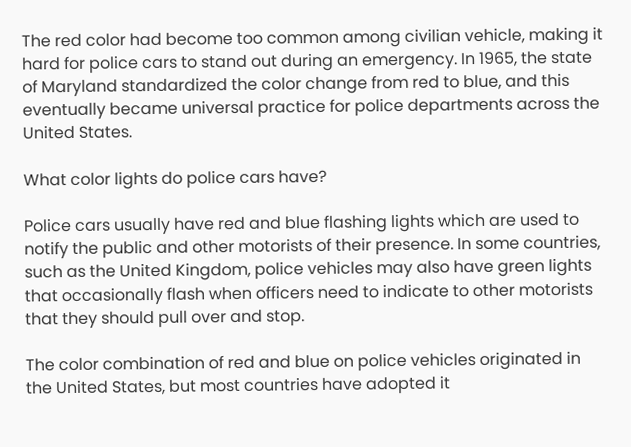The red color had become too common among civilian vehicle, making it hard for police cars to stand out during an emergency. In 1965, the state of Maryland standardized the color change from red to blue, and this eventually became universal practice for police departments across the United States.

What color lights do police cars have?

Police cars usually have red and blue flashing lights which are used to notify the public and other motorists of their presence. In some countries, such as the United Kingdom, police vehicles may also have green lights that occasionally flash when officers need to indicate to other motorists that they should pull over and stop.

The color combination of red and blue on police vehicles originated in the United States, but most countries have adopted it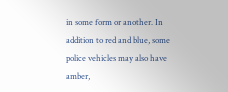in some form or another. In addition to red and blue, some police vehicles may also have amber,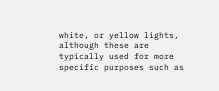white, or yellow lights, although these are typically used for more specific purposes such as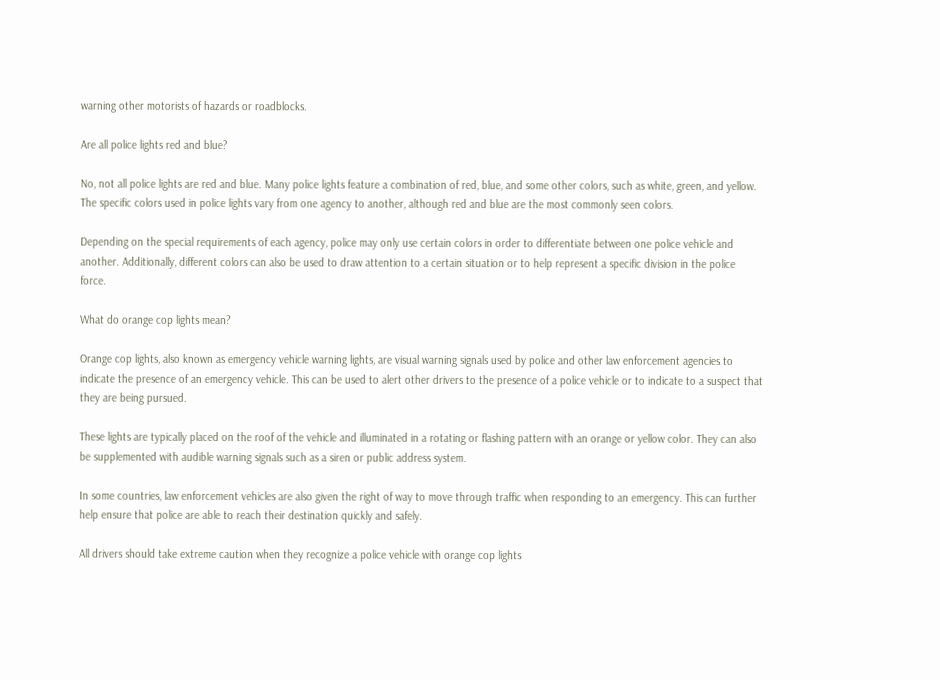warning other motorists of hazards or roadblocks.

Are all police lights red and blue?

No, not all police lights are red and blue. Many police lights feature a combination of red, blue, and some other colors, such as white, green, and yellow. The specific colors used in police lights vary from one agency to another, although red and blue are the most commonly seen colors.

Depending on the special requirements of each agency, police may only use certain colors in order to differentiate between one police vehicle and another. Additionally, different colors can also be used to draw attention to a certain situation or to help represent a specific division in the police force.

What do orange cop lights mean?

Orange cop lights, also known as emergency vehicle warning lights, are visual warning signals used by police and other law enforcement agencies to indicate the presence of an emergency vehicle. This can be used to alert other drivers to the presence of a police vehicle or to indicate to a suspect that they are being pursued.

These lights are typically placed on the roof of the vehicle and illuminated in a rotating or flashing pattern with an orange or yellow color. They can also be supplemented with audible warning signals such as a siren or public address system.

In some countries, law enforcement vehicles are also given the right of way to move through traffic when responding to an emergency. This can further help ensure that police are able to reach their destination quickly and safely.

All drivers should take extreme caution when they recognize a police vehicle with orange cop lights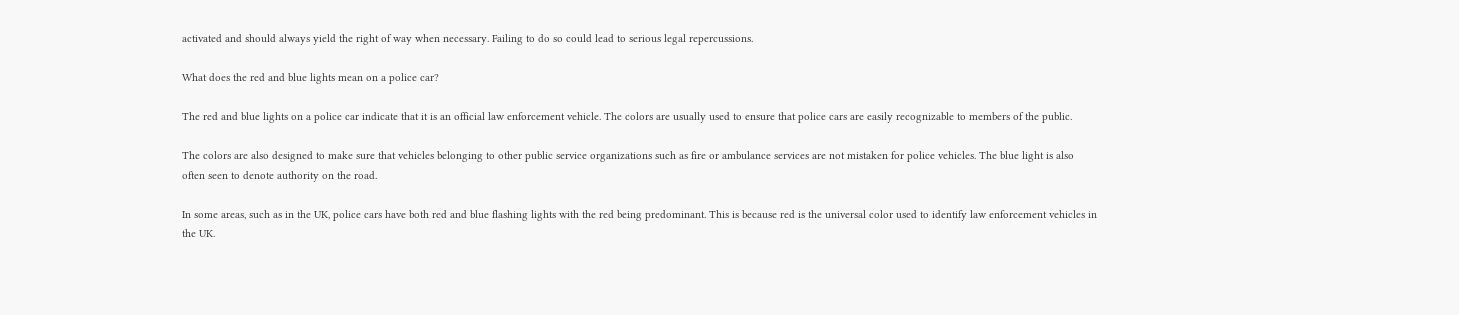activated and should always yield the right of way when necessary. Failing to do so could lead to serious legal repercussions.

What does the red and blue lights mean on a police car?

The red and blue lights on a police car indicate that it is an official law enforcement vehicle. The colors are usually used to ensure that police cars are easily recognizable to members of the public.

The colors are also designed to make sure that vehicles belonging to other public service organizations such as fire or ambulance services are not mistaken for police vehicles. The blue light is also often seen to denote authority on the road.

In some areas, such as in the UK, police cars have both red and blue flashing lights with the red being predominant. This is because red is the universal color used to identify law enforcement vehicles in the UK.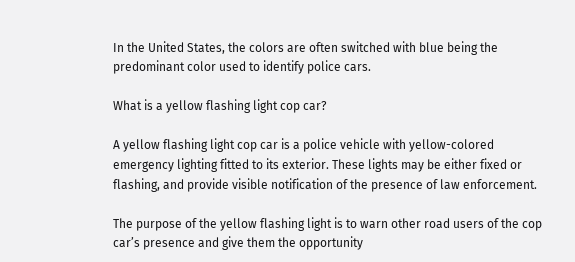In the United States, the colors are often switched with blue being the predominant color used to identify police cars.

What is a yellow flashing light cop car?

A yellow flashing light cop car is a police vehicle with yellow-colored emergency lighting fitted to its exterior. These lights may be either fixed or flashing, and provide visible notification of the presence of law enforcement.

The purpose of the yellow flashing light is to warn other road users of the cop car’s presence and give them the opportunity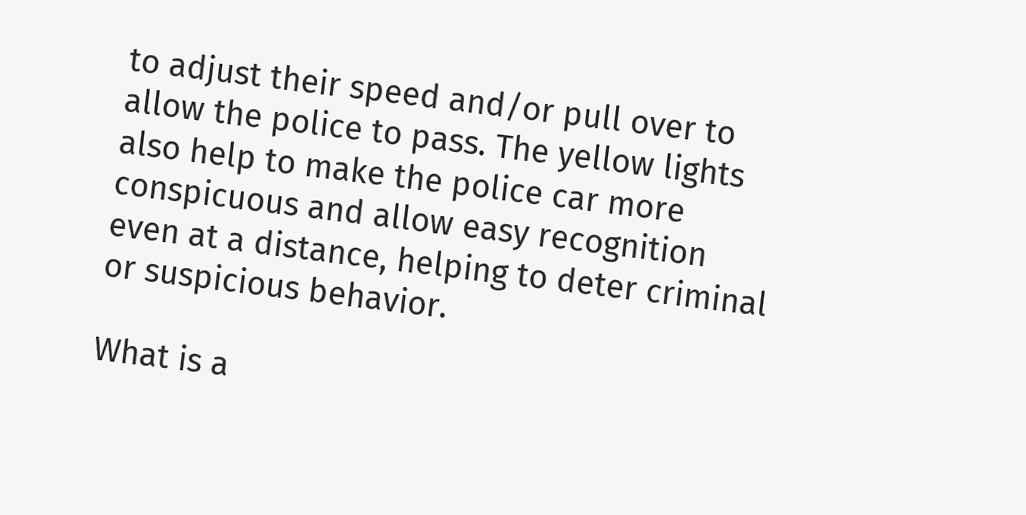to adjust their speed and/or pull over to allow the police to pass. The yellow lights also help to make the police car more conspicuous and allow easy recognition even at a distance, helping to deter criminal or suspicious behavior.

What is a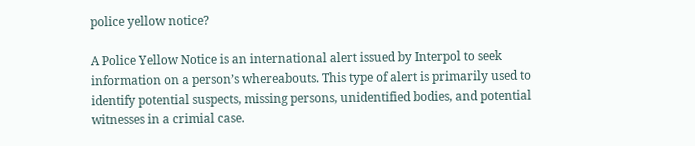police yellow notice?

A Police Yellow Notice is an international alert issued by Interpol to seek information on a person’s whereabouts. This type of alert is primarily used to identify potential suspects, missing persons, unidentified bodies, and potential witnesses in a crimial case.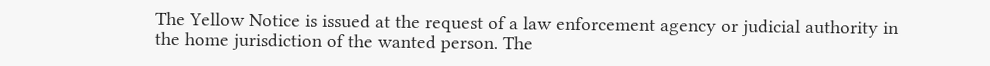The Yellow Notice is issued at the request of a law enforcement agency or judicial authority in the home jurisdiction of the wanted person. The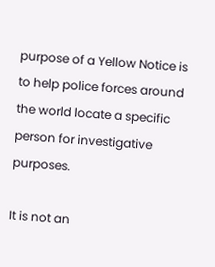purpose of a Yellow Notice is to help police forces around the world locate a specific person for investigative purposes.

It is not an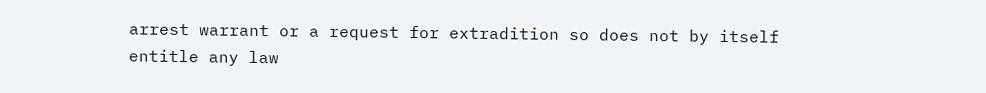arrest warrant or a request for extradition so does not by itself entitle any law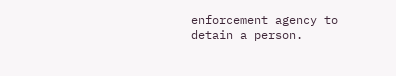enforcement agency to detain a person.